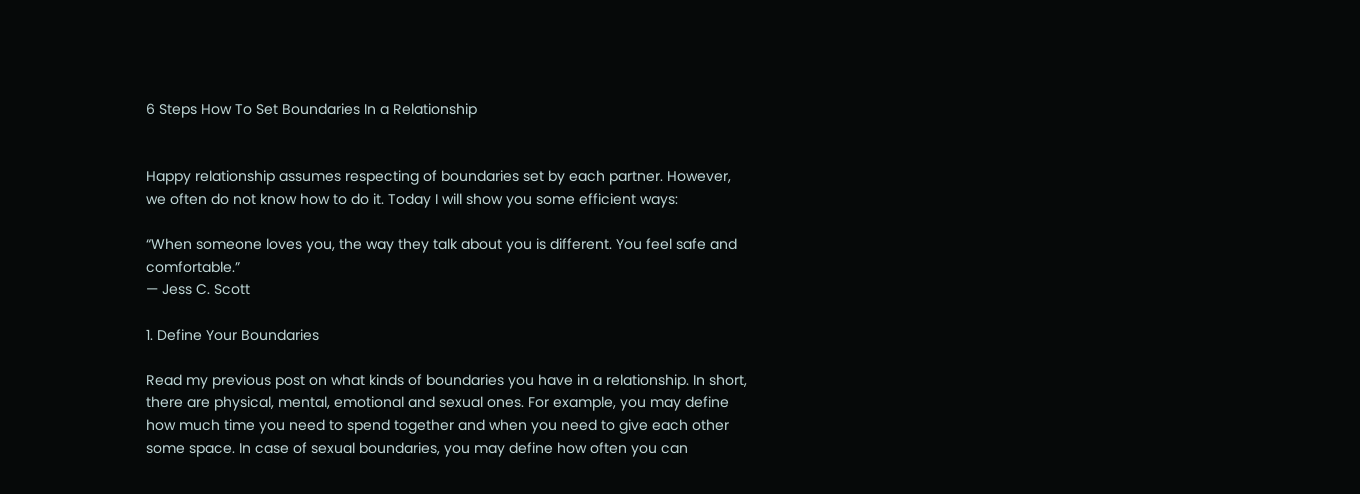6 Steps How To Set Boundaries In a Relationship


Happy relationship assumes respecting of boundaries set by each partner. However, we often do not know how to do it. Today I will show you some efficient ways:

“When someone loves you, the way they talk about you is different. You feel safe and comfortable.”
— Jess C. Scott

1. Define Your Boundaries

Read my previous post on what kinds of boundaries you have in a relationship. In short, there are physical, mental, emotional and sexual ones. For example, you may define how much time you need to spend together and when you need to give each other some space. In case of sexual boundaries, you may define how often you can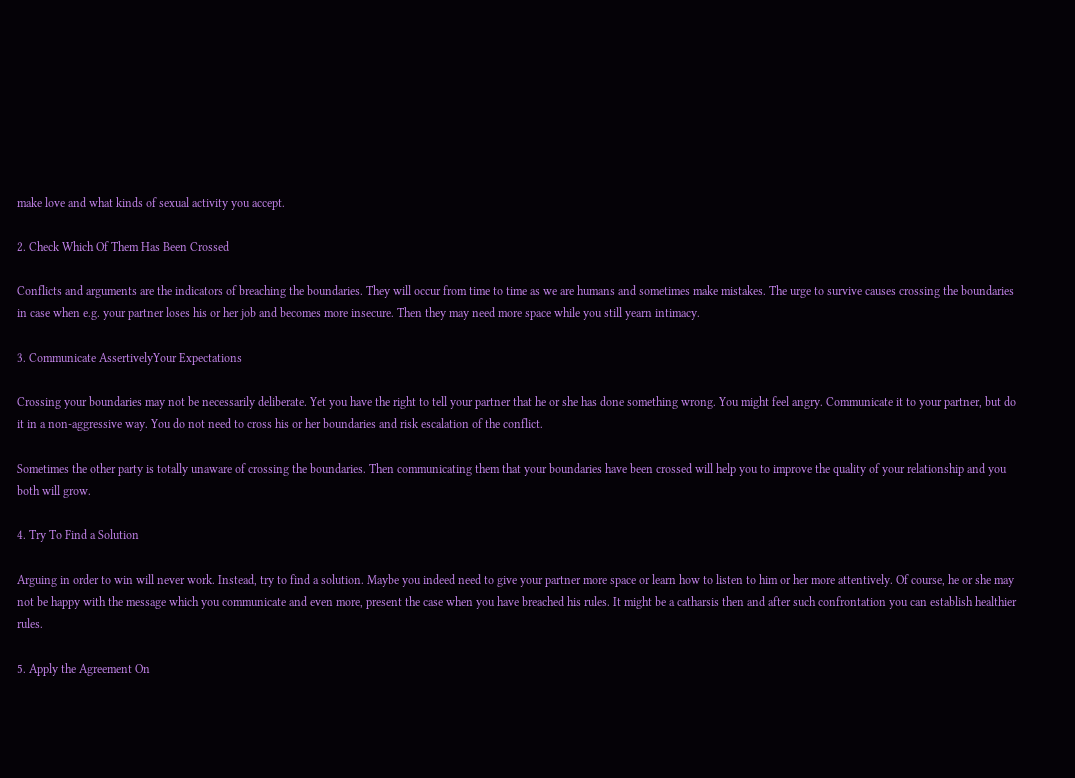make love and what kinds of sexual activity you accept.

2. Check Which Of Them Has Been Crossed

Conflicts and arguments are the indicators of breaching the boundaries. They will occur from time to time as we are humans and sometimes make mistakes. The urge to survive causes crossing the boundaries in case when e.g. your partner loses his or her job and becomes more insecure. Then they may need more space while you still yearn intimacy.

3. Communicate AssertivelyYour Expectations

Crossing your boundaries may not be necessarily deliberate. Yet you have the right to tell your partner that he or she has done something wrong. You might feel angry. Communicate it to your partner, but do it in a non-aggressive way. You do not need to cross his or her boundaries and risk escalation of the conflict.

Sometimes the other party is totally unaware of crossing the boundaries. Then communicating them that your boundaries have been crossed will help you to improve the quality of your relationship and you both will grow.

4. Try To Find a Solution

Arguing in order to win will never work. Instead, try to find a solution. Maybe you indeed need to give your partner more space or learn how to listen to him or her more attentively. Of course, he or she may not be happy with the message which you communicate and even more, present the case when you have breached his rules. It might be a catharsis then and after such confrontation you can establish healthier rules.

5. Apply the Agreement On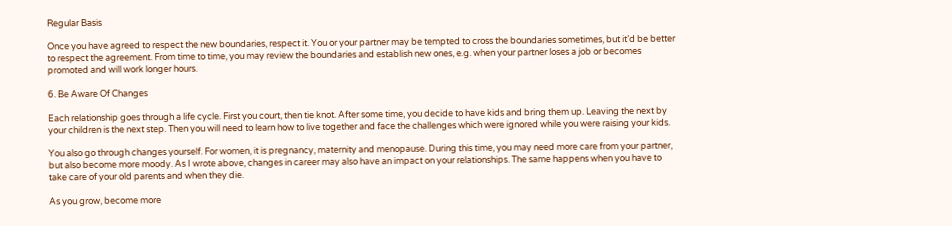Regular Basis

Once you have agreed to respect the new boundaries, respect it. You or your partner may be tempted to cross the boundaries sometimes, but it’d be better to respect the agreement. From time to time, you may review the boundaries and establish new ones, e.g. when your partner loses a job or becomes promoted and will work longer hours.

6. Be Aware Of Changes

Each relationship goes through a life cycle. First you court, then tie knot. After some time, you decide to have kids and bring them up. Leaving the next by your children is the next step. Then you will need to learn how to live together and face the challenges which were ignored while you were raising your kids.

You also go through changes yourself. For women, it is pregnancy, maternity and menopause. During this time, you may need more care from your partner, but also become more moody. As I wrote above, changes in career may also have an impact on your relationships. The same happens when you have to take care of your old parents and when they die.

As you grow, become more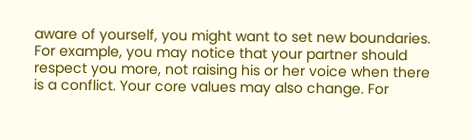aware of yourself, you might want to set new boundaries. For example, you may notice that your partner should respect you more, not raising his or her voice when there is a conflict. Your core values may also change. For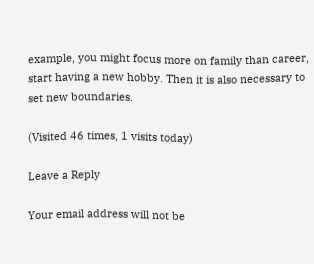example, you might focus more on family than career, start having a new hobby. Then it is also necessary to set new boundaries.

(Visited 46 times, 1 visits today)

Leave a Reply

Your email address will not be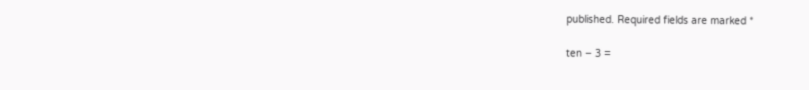published. Required fields are marked *

ten − 3 =